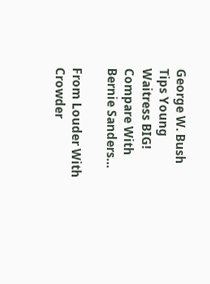George W. Bush Tips Young Waitress BIG! Compare With Bernie Sanders…

From Louder With Crowder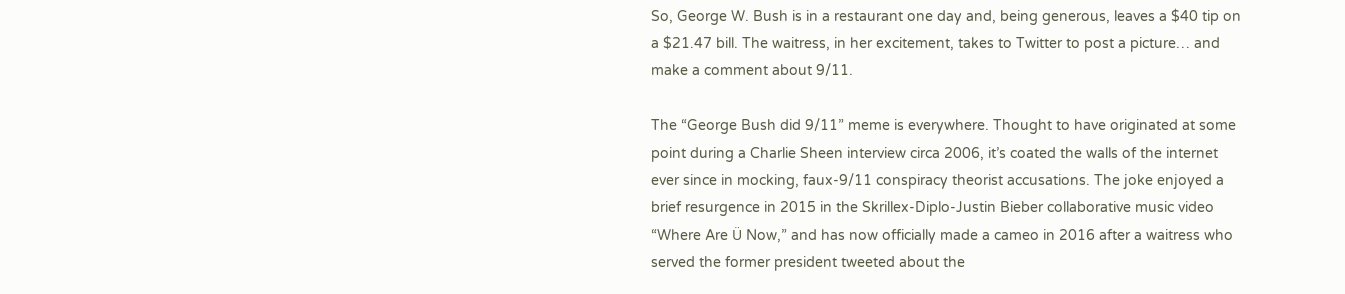So, George W. Bush is in a restaurant one day and, being generous, leaves a $40 tip on a $21.47 bill. The waitress, in her excitement, takes to Twitter to post a picture… and make a comment about 9/11.

The “George Bush did 9/11” meme is everywhere. Thought to have originated at some point during a Charlie Sheen interview circa 2006, it’s coated the walls of the internet ever since in mocking, faux-9/11 conspiracy theorist accusations. The joke enjoyed a brief resurgence in 2015 in the Skrillex-Diplo-Justin Bieber collaborative music video “Where Are Ü Now,” and has now officially made a cameo in 2016 after a waitress who served the former president tweeted about the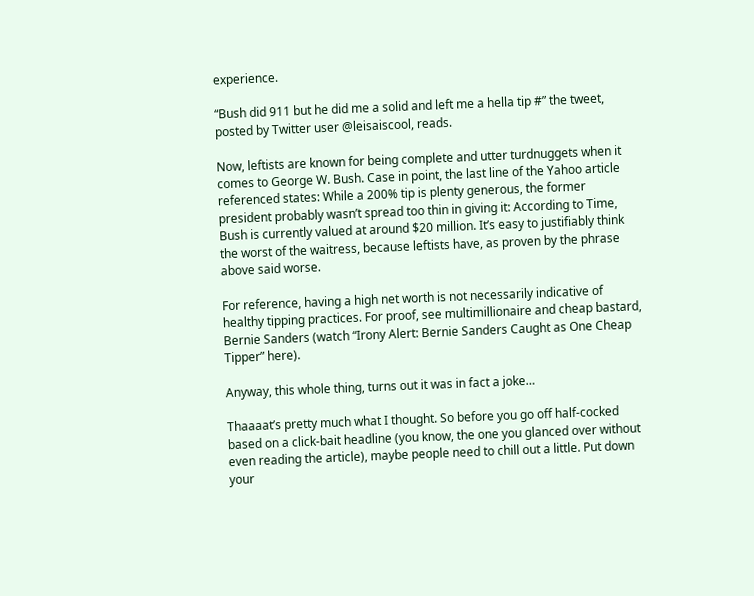experience.

“Bush did 911 but he did me a solid and left me a hella tip #” the tweet, posted by Twitter user @leisaiscool, reads.

Now, leftists are known for being complete and utter turdnuggets when it comes to George W. Bush. Case in point, the last line of the Yahoo article referenced states: While a 200% tip is plenty generous, the former president probably wasn’t spread too thin in giving it: According to Time, Bush is currently valued at around $20 million. It’s easy to justifiably think the worst of the waitress, because leftists have, as proven by the phrase above said worse.

For reference, having a high net worth is not necessarily indicative of healthy tipping practices. For proof, see multimillionaire and cheap bastard, Bernie Sanders (watch “Irony Alert: Bernie Sanders Caught as One Cheap Tipper” here).

Anyway, this whole thing, turns out it was in fact a joke…

Thaaaat’s pretty much what I thought. So before you go off half-cocked based on a click-bait headline (you know, the one you glanced over without even reading the article), maybe people need to chill out a little. Put down your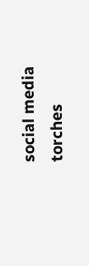social media torches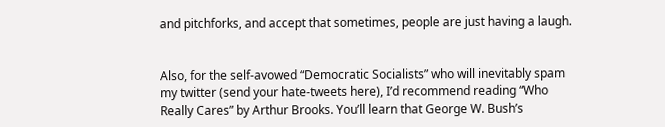and pitchforks, and accept that sometimes, people are just having a laugh.


Also, for the self-avowed “Democratic Socialists” who will inevitably spam my twitter (send your hate-tweets here), I’d recommend reading “Who Really Cares” by Arthur Brooks. You’ll learn that George W. Bush’s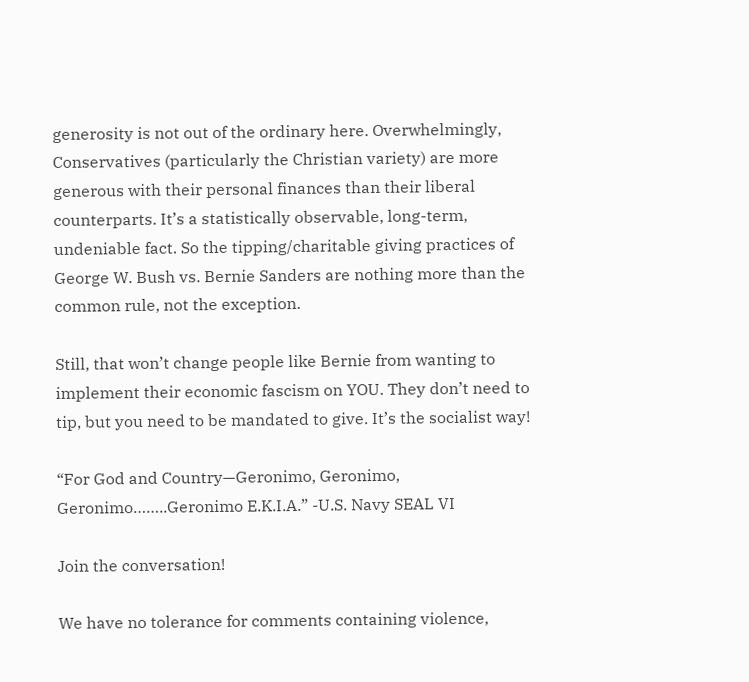generosity is not out of the ordinary here. Overwhelmingly, Conservatives (particularly the Christian variety) are more generous with their personal finances than their liberal counterparts. It’s a statistically observable, long-term, undeniable fact. So the tipping/charitable giving practices of George W. Bush vs. Bernie Sanders are nothing more than the common rule, not the exception.

Still, that won’t change people like Bernie from wanting to implement their economic fascism on YOU. They don’t need to tip, but you need to be mandated to give. It’s the socialist way!

“For God and Country—Geronimo, Geronimo, Geronimo……..Geronimo E.K.I.A.” -U.S. Navy SEAL VI

Join the conversation!

We have no tolerance for comments containing violence,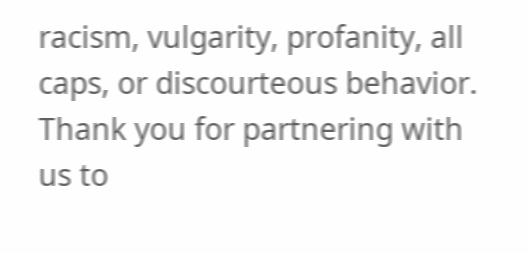racism, vulgarity, profanity, all caps, or discourteous behavior. Thank you for partnering with us to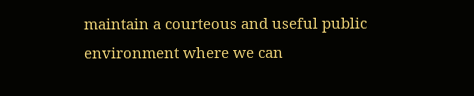maintain a courteous and useful public environment where we can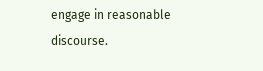engage in reasonable discourse.